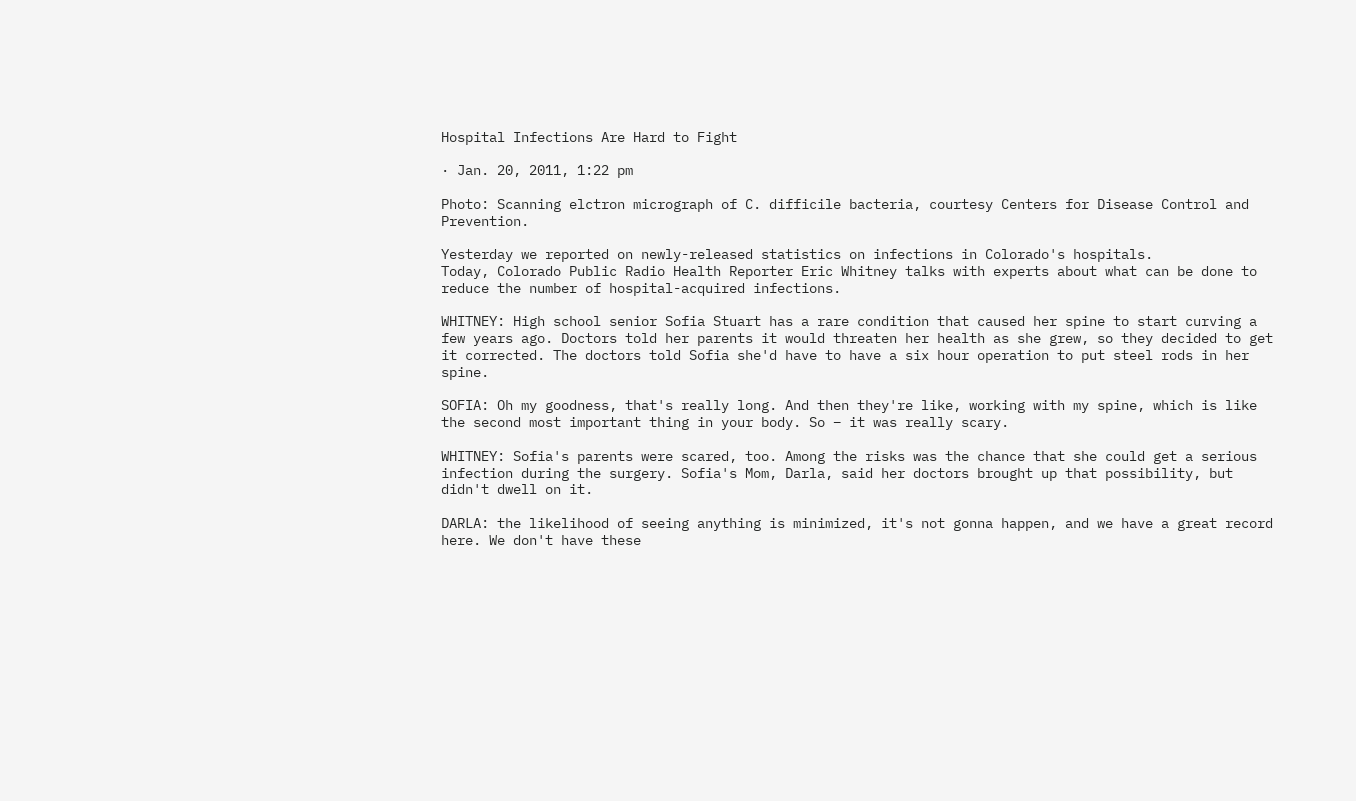Hospital Infections Are Hard to Fight

· Jan. 20, 2011, 1:22 pm

Photo: Scanning elctron micrograph of C. difficile bacteria, courtesy Centers for Disease Control and Prevention.

Yesterday we reported on newly-released statistics on infections in Colorado's hospitals.
Today, Colorado Public Radio Health Reporter Eric Whitney talks with experts about what can be done to reduce the number of hospital-acquired infections.

WHITNEY: High school senior Sofia Stuart has a rare condition that caused her spine to start curving a few years ago. Doctors told her parents it would threaten her health as she grew, so they decided to get it corrected. The doctors told Sofia she'd have to have a six hour operation to put steel rods in her spine.

SOFIA: Oh my goodness, that's really long. And then they're like, working with my spine, which is like the second most important thing in your body. So – it was really scary.

WHITNEY: Sofia's parents were scared, too. Among the risks was the chance that she could get a serious infection during the surgery. Sofia's Mom, Darla, said her doctors brought up that possibility, but didn't dwell on it.

DARLA: the likelihood of seeing anything is minimized, it's not gonna happen, and we have a great record here. We don't have these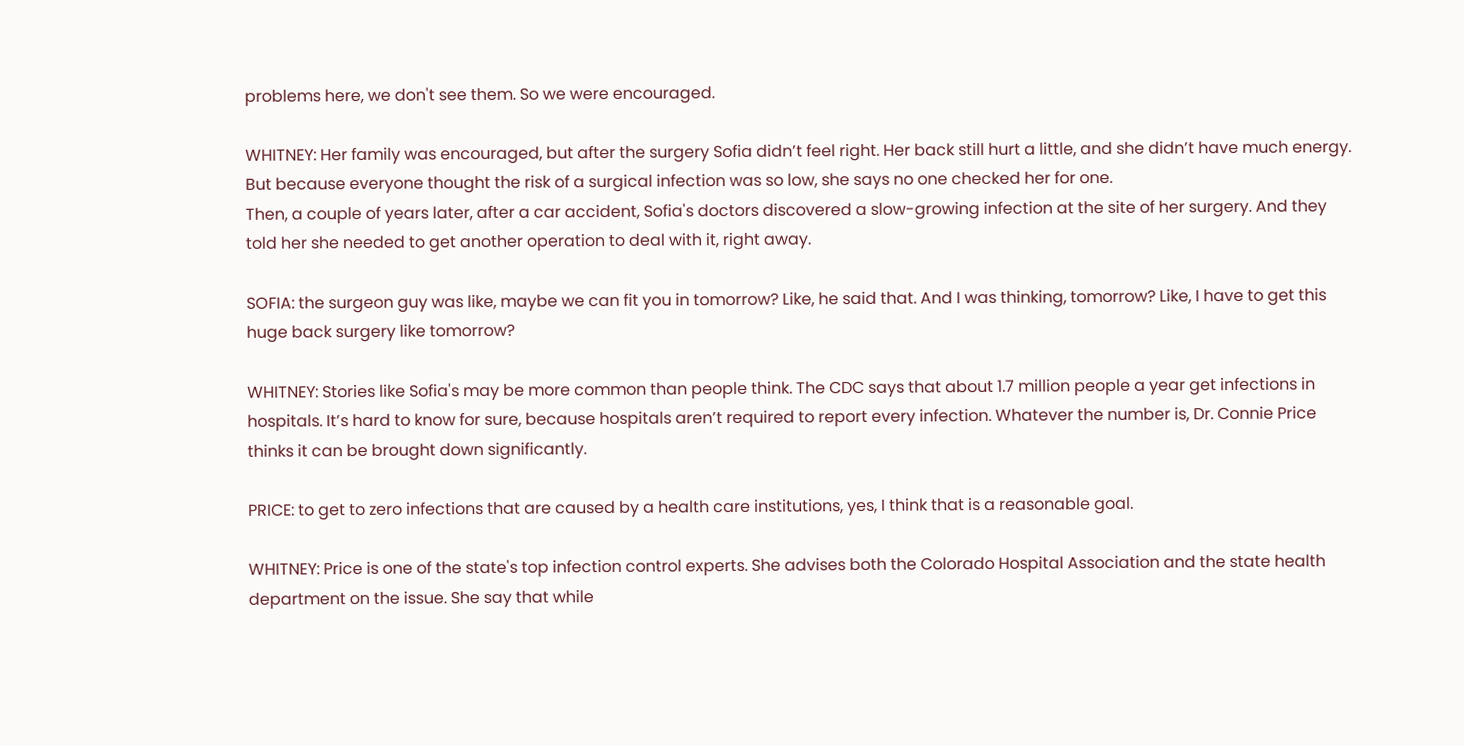problems here, we don't see them. So we were encouraged.

WHITNEY: Her family was encouraged, but after the surgery Sofia didn’t feel right. Her back still hurt a little, and she didn’t have much energy. But because everyone thought the risk of a surgical infection was so low, she says no one checked her for one.
Then, a couple of years later, after a car accident, Sofia's doctors discovered a slow-growing infection at the site of her surgery. And they told her she needed to get another operation to deal with it, right away.

SOFIA: the surgeon guy was like, maybe we can fit you in tomorrow? Like, he said that. And I was thinking, tomorrow? Like, I have to get this huge back surgery like tomorrow?

WHITNEY: Stories like Sofia's may be more common than people think. The CDC says that about 1.7 million people a year get infections in hospitals. It’s hard to know for sure, because hospitals aren’t required to report every infection. Whatever the number is, Dr. Connie Price thinks it can be brought down significantly.

PRICE: to get to zero infections that are caused by a health care institutions, yes, I think that is a reasonable goal.

WHITNEY: Price is one of the state's top infection control experts. She advises both the Colorado Hospital Association and the state health department on the issue. She say that while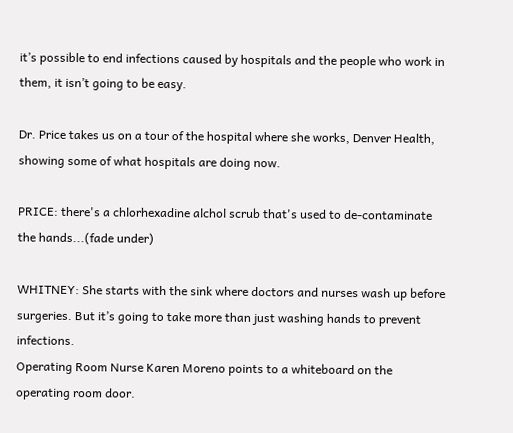it’s possible to end infections caused by hospitals and the people who work in them, it isn’t going to be easy.

Dr. Price takes us on a tour of the hospital where she works, Denver Health, showing some of what hospitals are doing now.

PRICE: there's a chlorhexadine alchol scrub that's used to de-contaminate the hands...(fade under)

WHITNEY: She starts with the sink where doctors and nurses wash up before surgeries. But it’s going to take more than just washing hands to prevent infections.
Operating Room Nurse Karen Moreno points to a whiteboard on the operating room door.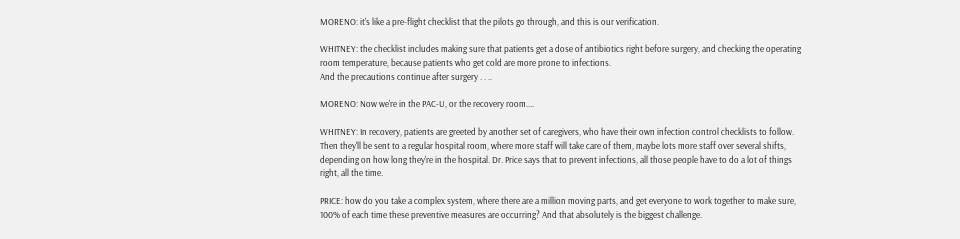MORENO: it's like a pre-flight checklist that the pilots go through, and this is our verification.

WHITNEY: the checklist includes making sure that patients get a dose of antibiotics right before surgery, and checking the operating room temperature, because patients who get cold are more prone to infections.
And the precautions continue after surgery . . ..

MORENO: Now we're in the PAC-U, or the recovery room....

WHITNEY: In recovery, patients are greeted by another set of caregivers, who have their own infection control checklists to follow. Then they'll be sent to a regular hospital room, where more staff will take care of them, maybe lots more staff over several shifts, depending on how long they're in the hospital. Dr. Price says that to prevent infections, all those people have to do a lot of things right, all the time.

PRICE: how do you take a complex system, where there are a million moving parts, and get everyone to work together to make sure, 100% of each time these preventive measures are occurring? And that absolutely is the biggest challenge.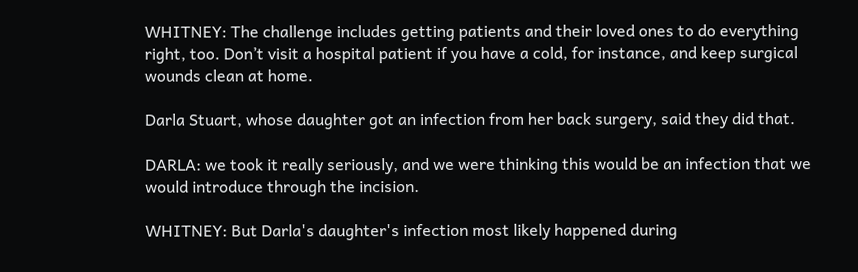WHITNEY: The challenge includes getting patients and their loved ones to do everything right, too. Don’t visit a hospital patient if you have a cold, for instance, and keep surgical wounds clean at home.

Darla Stuart, whose daughter got an infection from her back surgery, said they did that.

DARLA: we took it really seriously, and we were thinking this would be an infection that we would introduce through the incision.

WHITNEY: But Darla's daughter's infection most likely happened during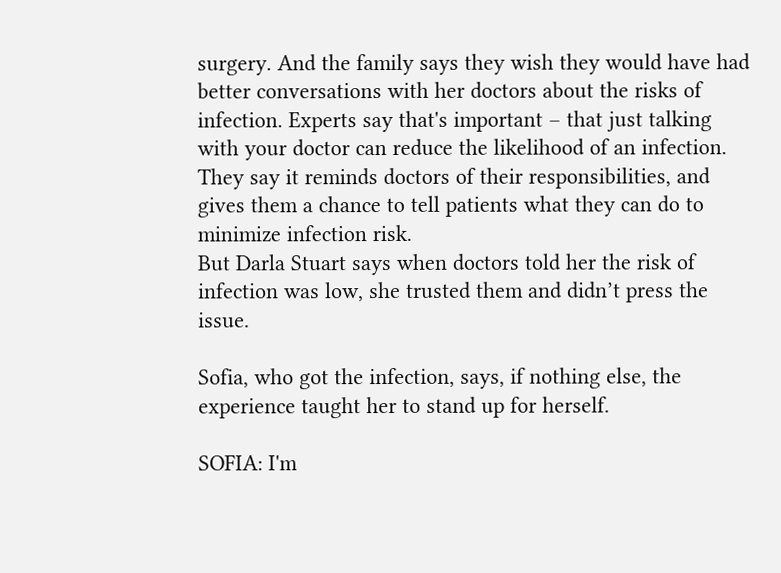surgery. And the family says they wish they would have had better conversations with her doctors about the risks of infection. Experts say that's important – that just talking with your doctor can reduce the likelihood of an infection. They say it reminds doctors of their responsibilities, and gives them a chance to tell patients what they can do to minimize infection risk.
But Darla Stuart says when doctors told her the risk of infection was low, she trusted them and didn’t press the issue.

Sofia, who got the infection, says, if nothing else, the experience taught her to stand up for herself.

SOFIA: I'm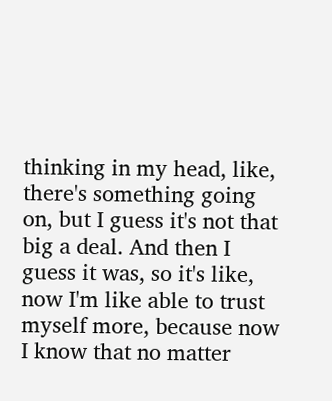thinking in my head, like, there's something going on, but I guess it's not that big a deal. And then I guess it was, so it's like, now I'm like able to trust myself more, because now I know that no matter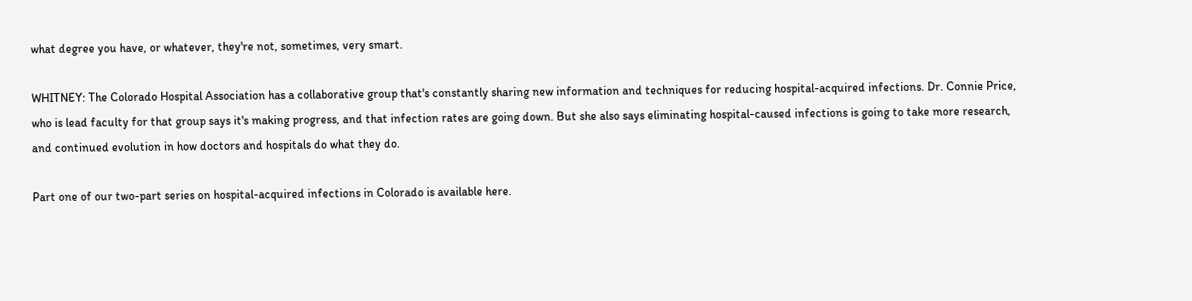what degree you have, or whatever, they're not, sometimes, very smart.

WHITNEY: The Colorado Hospital Association has a collaborative group that's constantly sharing new information and techniques for reducing hospital-acquired infections. Dr. Connie Price, who is lead faculty for that group says it's making progress, and that infection rates are going down. But she also says eliminating hospital-caused infections is going to take more research, and continued evolution in how doctors and hospitals do what they do.

Part one of our two-part series on hospital-acquired infections in Colorado is available here.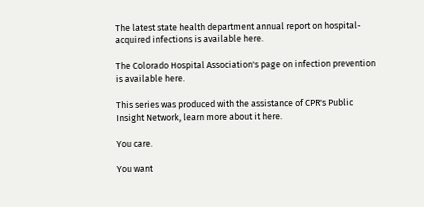The latest state health department annual report on hospital-acquired infections is available here.

The Colorado Hospital Association's page on infection prevention is available here.

This series was produced with the assistance of CPR's Public Insight Network, learn more about it here.

You care.

You want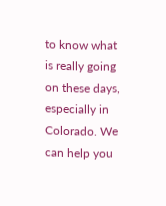to know what is really going on these days, especially in Colorado. We can help you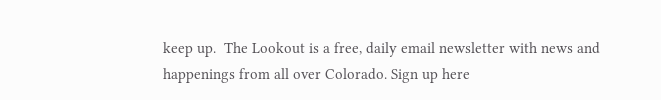keep up.  The Lookout is a free, daily email newsletter with news and happenings from all over Colorado. Sign up here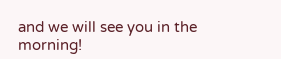and we will see you in the morning!